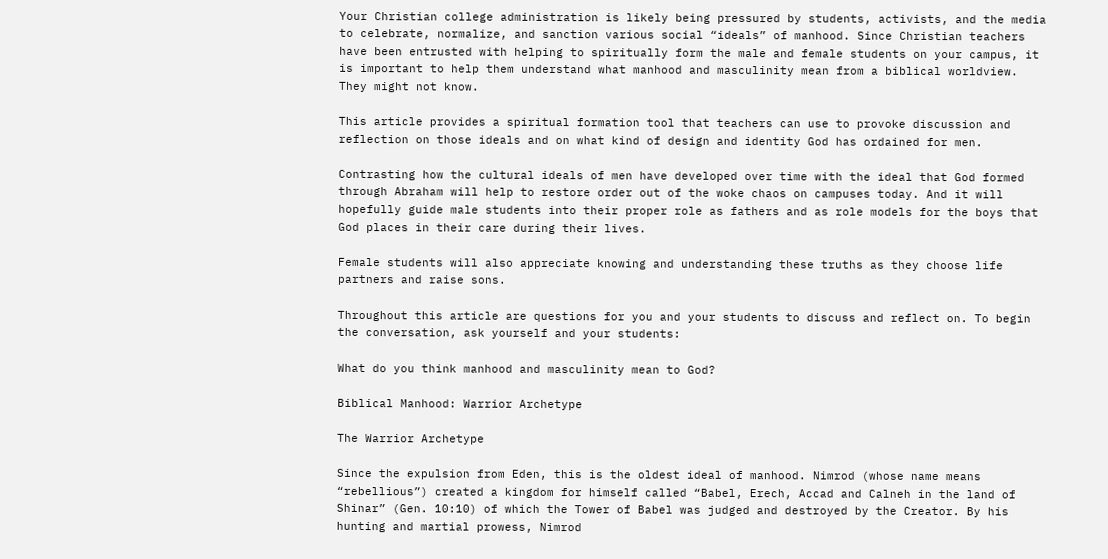Your Christian college administration is likely being pressured by students, activists, and the media to celebrate, normalize, and sanction various social “ideals” of manhood. Since Christian teachers have been entrusted with helping to spiritually form the male and female students on your campus, it is important to help them understand what manhood and masculinity mean from a biblical worldview. They might not know.

This article provides a spiritual formation tool that teachers can use to provoke discussion and reflection on those ideals and on what kind of design and identity God has ordained for men.

Contrasting how the cultural ideals of men have developed over time with the ideal that God formed through Abraham will help to restore order out of the woke chaos on campuses today. And it will hopefully guide male students into their proper role as fathers and as role models for the boys that God places in their care during their lives.

Female students will also appreciate knowing and understanding these truths as they choose life partners and raise sons.

Throughout this article are questions for you and your students to discuss and reflect on. To begin the conversation, ask yourself and your students:

What do you think manhood and masculinity mean to God?

Biblical Manhood: Warrior Archetype

The Warrior Archetype

Since the expulsion from Eden, this is the oldest ideal of manhood. Nimrod (whose name means “rebellious”) created a kingdom for himself called “Babel, Erech, Accad and Calneh in the land of Shinar” (Gen. 10:10) of which the Tower of Babel was judged and destroyed by the Creator. By his hunting and martial prowess, Nimrod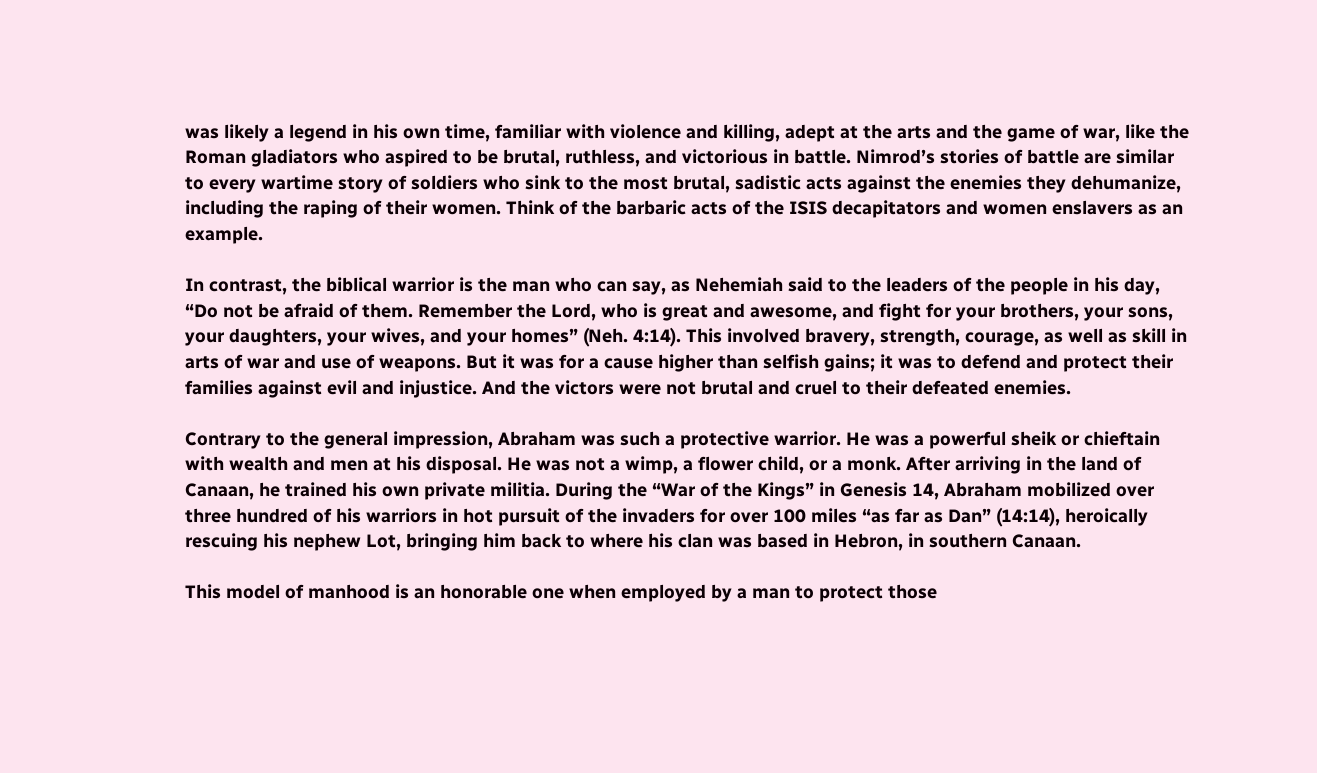was likely a legend in his own time, familiar with violence and killing, adept at the arts and the game of war, like the Roman gladiators who aspired to be brutal, ruthless, and victorious in battle. Nimrod’s stories of battle are similar to every wartime story of soldiers who sink to the most brutal, sadistic acts against the enemies they dehumanize, including the raping of their women. Think of the barbaric acts of the ISIS decapitators and women enslavers as an example.

In contrast, the biblical warrior is the man who can say, as Nehemiah said to the leaders of the people in his day, “Do not be afraid of them. Remember the Lord, who is great and awesome, and fight for your brothers, your sons, your daughters, your wives, and your homes” (Neh. 4:14). This involved bravery, strength, courage, as well as skill in arts of war and use of weapons. But it was for a cause higher than selfish gains; it was to defend and protect their families against evil and injustice. And the victors were not brutal and cruel to their defeated enemies.

Contrary to the general impression, Abraham was such a protective warrior. He was a powerful sheik or chieftain with wealth and men at his disposal. He was not a wimp, a flower child, or a monk. After arriving in the land of Canaan, he trained his own private militia. During the “War of the Kings” in Genesis 14, Abraham mobilized over three hundred of his warriors in hot pursuit of the invaders for over 100 miles “as far as Dan” (14:14), heroically rescuing his nephew Lot, bringing him back to where his clan was based in Hebron, in southern Canaan.

This model of manhood is an honorable one when employed by a man to protect those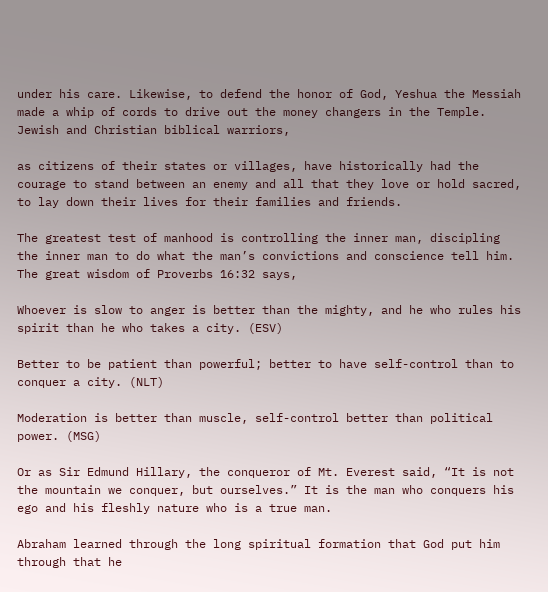under his care. Likewise, to defend the honor of God, Yeshua the Messiah made a whip of cords to drive out the money changers in the Temple. Jewish and Christian biblical warriors,

as citizens of their states or villages, have historically had the courage to stand between an enemy and all that they love or hold sacred, to lay down their lives for their families and friends.

The greatest test of manhood is controlling the inner man, discipling the inner man to do what the man’s convictions and conscience tell him. The great wisdom of Proverbs 16:32 says,

Whoever is slow to anger is better than the mighty, and he who rules his spirit than he who takes a city. (ESV)

Better to be patient than powerful; better to have self-control than to conquer a city. (NLT)

Moderation is better than muscle, self-control better than political power. (MSG)

Or as Sir Edmund Hillary, the conqueror of Mt. Everest said, “It is not the mountain we conquer, but ourselves.” It is the man who conquers his ego and his fleshly nature who is a true man.

Abraham learned through the long spiritual formation that God put him through that he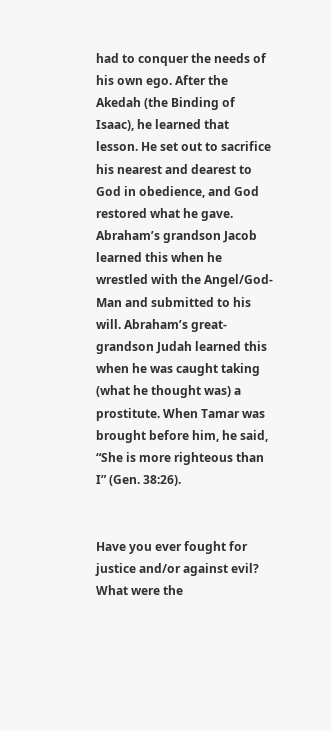had to conquer the needs of his own ego. After the Akedah (the Binding of Isaac), he learned that lesson. He set out to sacrifice his nearest and dearest to God in obedience, and God restored what he gave. Abraham’s grandson Jacob learned this when he wrestled with the Angel/God-Man and submitted to his will. Abraham’s great-grandson Judah learned this when he was caught taking (what he thought was) a prostitute. When Tamar was brought before him, he said, “She is more righteous than I” (Gen. 38:26).


Have you ever fought for justice and/or against evil? What were the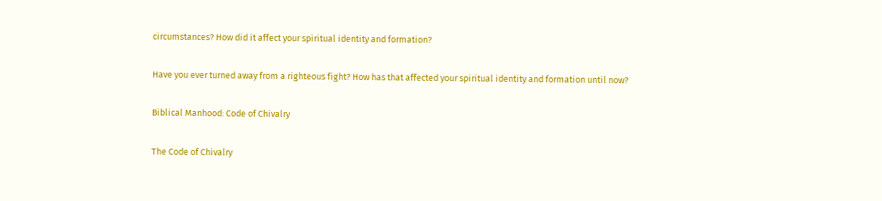circumstances? How did it affect your spiritual identity and formation?

Have you ever turned away from a righteous fight? How has that affected your spiritual identity and formation until now?

Biblical Manhood: Code of Chivalry

The Code of Chivalry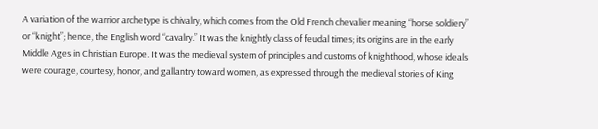A variation of the warrior archetype is chivalry, which comes from the Old French chevalier meaning “horse soldiery” or “knight”; hence, the English word “cavalry.” It was the knightly class of feudal times; its origins are in the early Middle Ages in Christian Europe. It was the medieval system of principles and customs of knighthood, whose ideals were courage, courtesy, honor, and gallantry toward women, as expressed through the medieval stories of King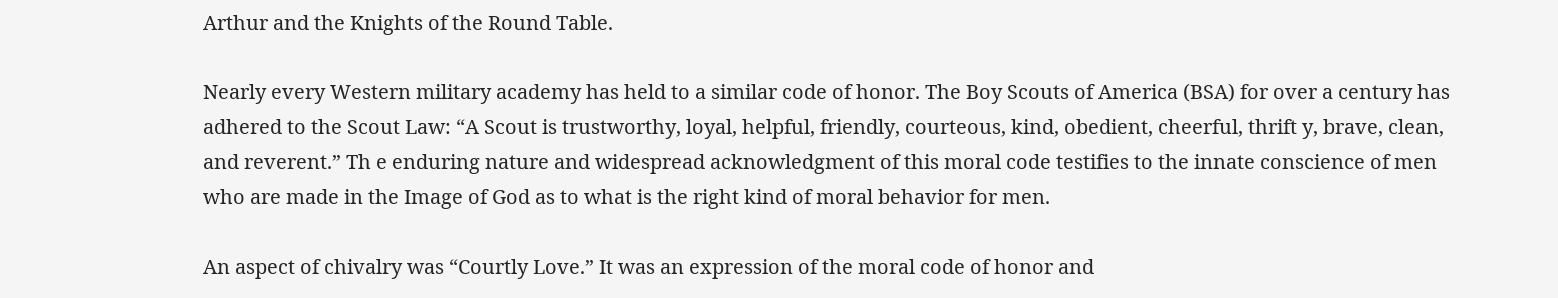Arthur and the Knights of the Round Table.

Nearly every Western military academy has held to a similar code of honor. The Boy Scouts of America (BSA) for over a century has adhered to the Scout Law: “A Scout is trustworthy, loyal, helpful, friendly, courteous, kind, obedient, cheerful, thrift y, brave, clean, and reverent.” Th e enduring nature and widespread acknowledgment of this moral code testifies to the innate conscience of men who are made in the Image of God as to what is the right kind of moral behavior for men.

An aspect of chivalry was “Courtly Love.” It was an expression of the moral code of honor and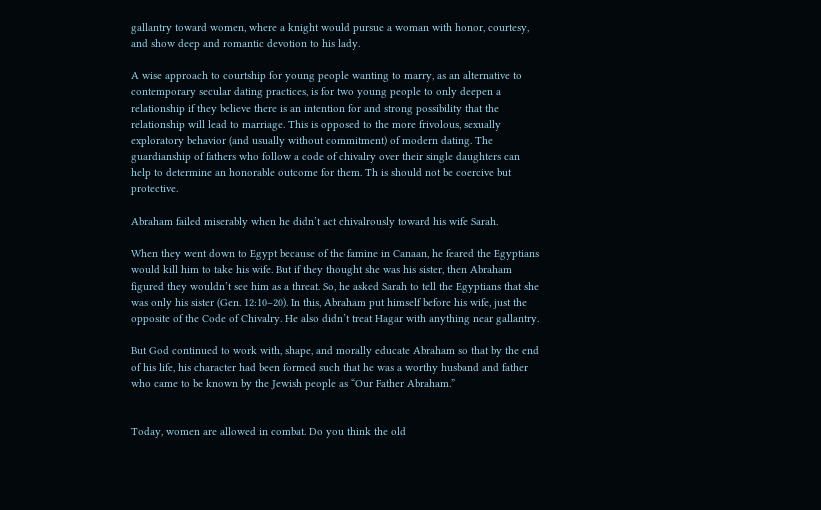gallantry toward women, where a knight would pursue a woman with honor, courtesy, and show deep and romantic devotion to his lady.

A wise approach to courtship for young people wanting to marry, as an alternative to contemporary secular dating practices, is for two young people to only deepen a relationship if they believe there is an intention for and strong possibility that the relationship will lead to marriage. This is opposed to the more frivolous, sexually exploratory behavior (and usually without commitment) of modern dating. The guardianship of fathers who follow a code of chivalry over their single daughters can help to determine an honorable outcome for them. Th is should not be coercive but protective.

Abraham failed miserably when he didn’t act chivalrously toward his wife Sarah.

When they went down to Egypt because of the famine in Canaan, he feared the Egyptians would kill him to take his wife. But if they thought she was his sister, then Abraham figured they wouldn’t see him as a threat. So, he asked Sarah to tell the Egyptians that she was only his sister (Gen. 12:10–20). In this, Abraham put himself before his wife, just the opposite of the Code of Chivalry. He also didn’t treat Hagar with anything near gallantry.

But God continued to work with, shape, and morally educate Abraham so that by the end of his life, his character had been formed such that he was a worthy husband and father who came to be known by the Jewish people as “Our Father Abraham.”


Today, women are allowed in combat. Do you think the old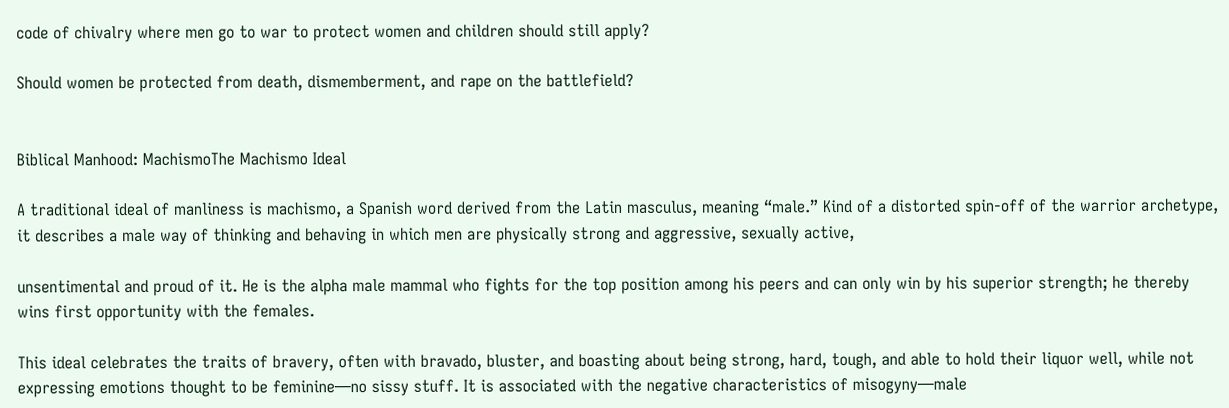code of chivalry where men go to war to protect women and children should still apply?

Should women be protected from death, dismemberment, and rape on the battlefield?


Biblical Manhood: MachismoThe Machismo Ideal

A traditional ideal of manliness is machismo, a Spanish word derived from the Latin masculus, meaning “male.” Kind of a distorted spin-off of the warrior archetype, it describes a male way of thinking and behaving in which men are physically strong and aggressive, sexually active,

unsentimental and proud of it. He is the alpha male mammal who fights for the top position among his peers and can only win by his superior strength; he thereby wins first opportunity with the females.

This ideal celebrates the traits of bravery, often with bravado, bluster, and boasting about being strong, hard, tough, and able to hold their liquor well, while not expressing emotions thought to be feminine—no sissy stuff. It is associated with the negative characteristics of misogyny—male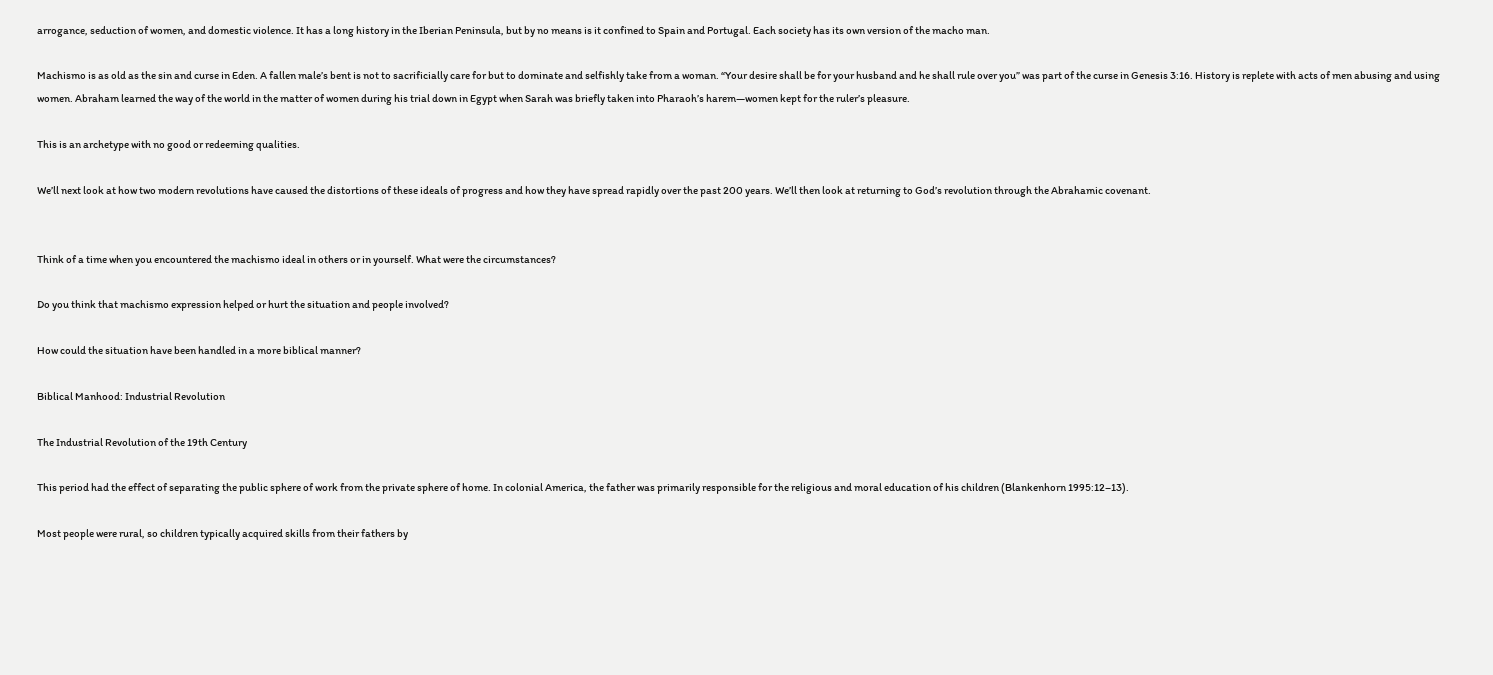arrogance, seduction of women, and domestic violence. It has a long history in the Iberian Peninsula, but by no means is it confined to Spain and Portugal. Each society has its own version of the macho man.

Machismo is as old as the sin and curse in Eden. A fallen male’s bent is not to sacrificially care for but to dominate and selfishly take from a woman. “Your desire shall be for your husband and he shall rule over you” was part of the curse in Genesis 3:16. History is replete with acts of men abusing and using women. Abraham learned the way of the world in the matter of women during his trial down in Egypt when Sarah was briefly taken into Pharaoh’s harem—women kept for the ruler’s pleasure.

This is an archetype with no good or redeeming qualities.

We’ll next look at how two modern revolutions have caused the distortions of these ideals of progress and how they have spread rapidly over the past 200 years. We’ll then look at returning to God’s revolution through the Abrahamic covenant.


Think of a time when you encountered the machismo ideal in others or in yourself. What were the circumstances?

Do you think that machismo expression helped or hurt the situation and people involved?

How could the situation have been handled in a more biblical manner?

Biblical Manhood: Industrial Revolution

The Industrial Revolution of the 19th Century

This period had the effect of separating the public sphere of work from the private sphere of home. In colonial America, the father was primarily responsible for the religious and moral education of his children (Blankenhorn 1995:12–13).

Most people were rural, so children typically acquired skills from their fathers by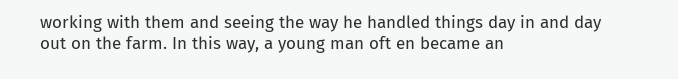working with them and seeing the way he handled things day in and day out on the farm. In this way, a young man oft en became an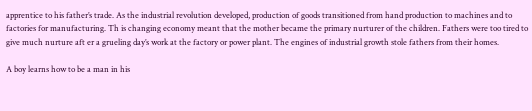apprentice to his father’s trade. As the industrial revolution developed, production of goods transitioned from hand production to machines and to factories for manufacturing. Th is changing economy meant that the mother became the primary nurturer of the children. Fathers were too tired to give much nurture aft er a grueling day’s work at the factory or power plant. The engines of industrial growth stole fathers from their homes.

A boy learns how to be a man in his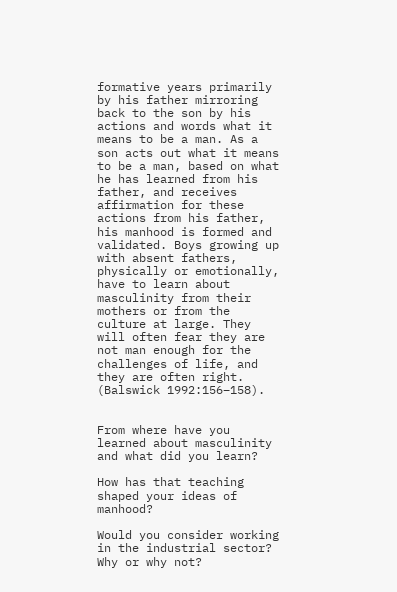formative years primarily by his father mirroring back to the son by his actions and words what it means to be a man. As a son acts out what it means to be a man, based on what he has learned from his father, and receives affirmation for these actions from his father, his manhood is formed and validated. Boys growing up with absent fathers, physically or emotionally, have to learn about masculinity from their mothers or from the culture at large. They will often fear they are not man enough for the challenges of life, and they are often right. (Balswick 1992:156–158).


From where have you learned about masculinity and what did you learn?

How has that teaching shaped your ideas of manhood?

Would you consider working in the industrial sector? Why or why not?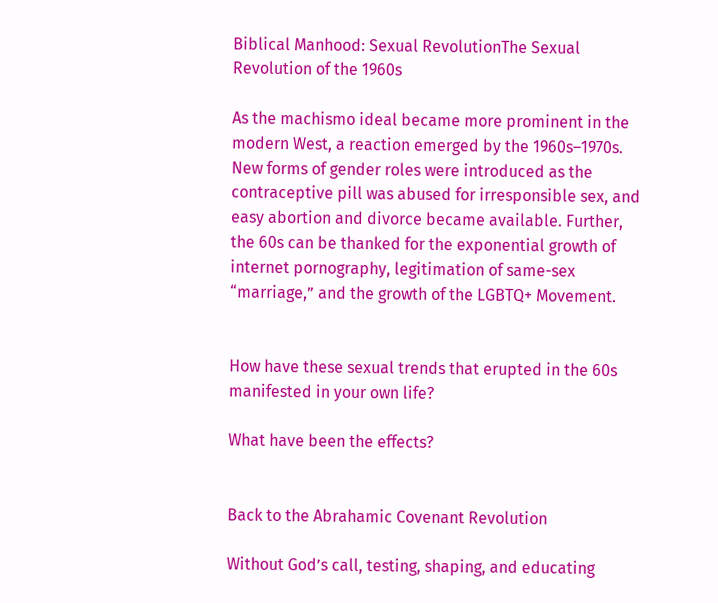Biblical Manhood: Sexual RevolutionThe Sexual Revolution of the 1960s

As the machismo ideal became more prominent in the modern West, a reaction emerged by the 1960s–1970s. New forms of gender roles were introduced as the contraceptive pill was abused for irresponsible sex, and easy abortion and divorce became available. Further, the 60s can be thanked for the exponential growth of internet pornography, legitimation of same-sex “marriage,” and the growth of the LGBTQ+ Movement.


How have these sexual trends that erupted in the 60s manifested in your own life?

What have been the effects?


Back to the Abrahamic Covenant Revolution

Without God’s call, testing, shaping, and educating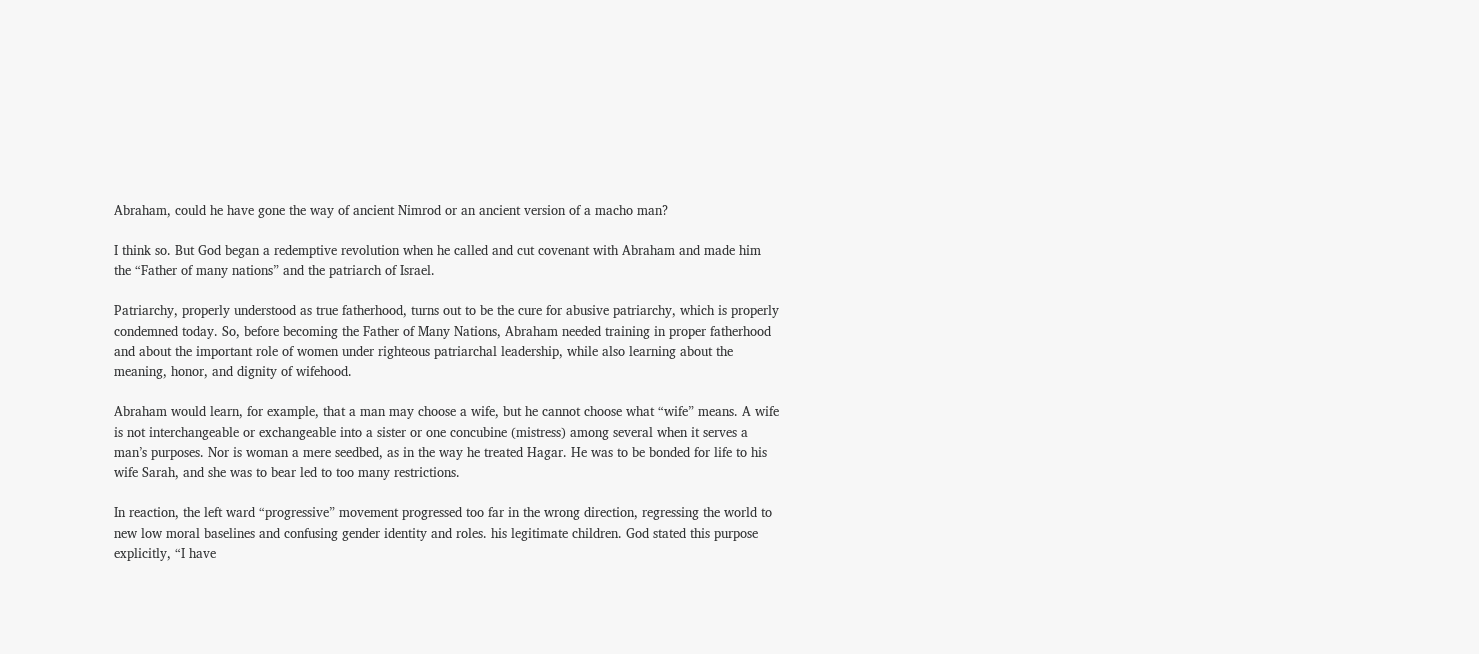Abraham, could he have gone the way of ancient Nimrod or an ancient version of a macho man?

I think so. But God began a redemptive revolution when he called and cut covenant with Abraham and made him the “Father of many nations” and the patriarch of Israel.

Patriarchy, properly understood as true fatherhood, turns out to be the cure for abusive patriarchy, which is properly condemned today. So, before becoming the Father of Many Nations, Abraham needed training in proper fatherhood and about the important role of women under righteous patriarchal leadership, while also learning about the meaning, honor, and dignity of wifehood.

Abraham would learn, for example, that a man may choose a wife, but he cannot choose what “wife” means. A wife is not interchangeable or exchangeable into a sister or one concubine (mistress) among several when it serves a man’s purposes. Nor is woman a mere seedbed, as in the way he treated Hagar. He was to be bonded for life to his wife Sarah, and she was to bear led to too many restrictions.

In reaction, the left ward “progressive” movement progressed too far in the wrong direction, regressing the world to new low moral baselines and confusing gender identity and roles. his legitimate children. God stated this purpose explicitly, “I have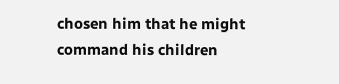chosen him that he might command his children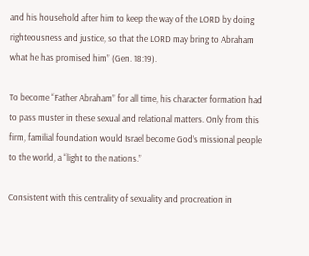and his household after him to keep the way of the LORD by doing righteousness and justice, so that the LORD may bring to Abraham what he has promised him” (Gen. 18:19).

To become “Father Abraham” for all time, his character formation had to pass muster in these sexual and relational matters. Only from this firm, familial foundation would Israel become God’s missional people to the world, a “light to the nations.”

Consistent with this centrality of sexuality and procreation in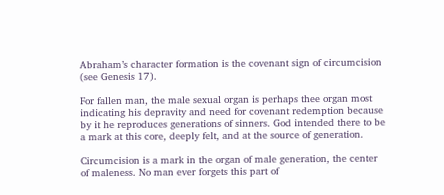Abraham’s character formation is the covenant sign of circumcision (see Genesis 17).

For fallen man, the male sexual organ is perhaps thee organ most indicating his depravity and need for covenant redemption because by it he reproduces generations of sinners. God intended there to be a mark at this core, deeply felt, and at the source of generation.

Circumcision is a mark in the organ of male generation, the center of maleness. No man ever forgets this part of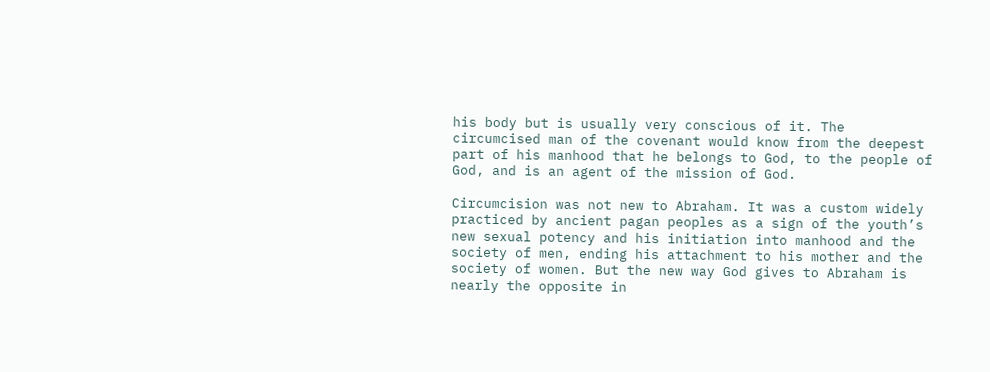his body but is usually very conscious of it. The circumcised man of the covenant would know from the deepest part of his manhood that he belongs to God, to the people of God, and is an agent of the mission of God.

Circumcision was not new to Abraham. It was a custom widely practiced by ancient pagan peoples as a sign of the youth’s new sexual potency and his initiation into manhood and the society of men, ending his attachment to his mother and the society of women. But the new way God gives to Abraham is nearly the opposite in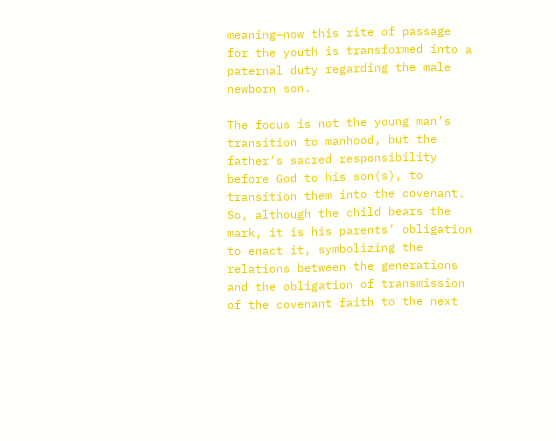meaning—now this rite of passage for the youth is transformed into a paternal duty regarding the male newborn son.

The focus is not the young man’s transition to manhood, but the father’s sacred responsibility before God to his son(s), to transition them into the covenant. So, although the child bears the mark, it is his parents’ obligation to enact it, symbolizing the relations between the generations and the obligation of transmission of the covenant faith to the next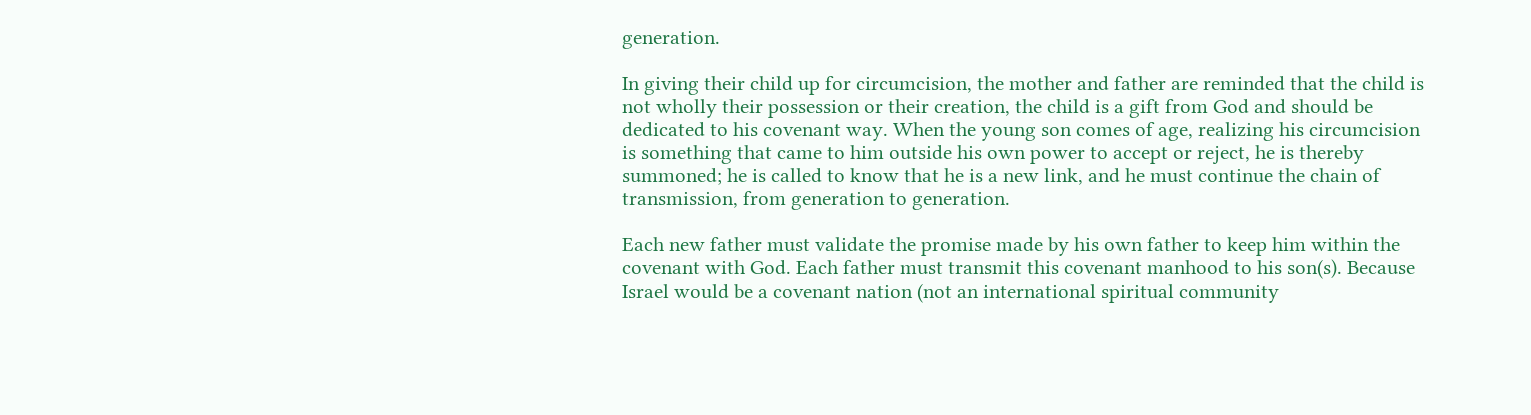generation.

In giving their child up for circumcision, the mother and father are reminded that the child is not wholly their possession or their creation, the child is a gift from God and should be dedicated to his covenant way. When the young son comes of age, realizing his circumcision is something that came to him outside his own power to accept or reject, he is thereby summoned; he is called to know that he is a new link, and he must continue the chain of transmission, from generation to generation.

Each new father must validate the promise made by his own father to keep him within the covenant with God. Each father must transmit this covenant manhood to his son(s). Because Israel would be a covenant nation (not an international spiritual community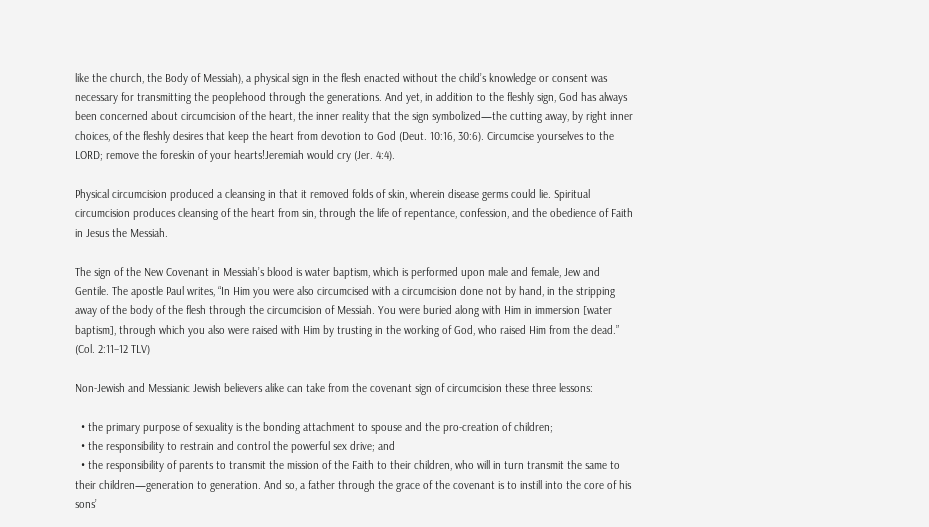like the church, the Body of Messiah), a physical sign in the flesh enacted without the child’s knowledge or consent was necessary for transmitting the peoplehood through the generations. And yet, in addition to the fleshly sign, God has always been concerned about circumcision of the heart, the inner reality that the sign symbolized—the cutting away, by right inner choices, of the fleshly desires that keep the heart from devotion to God (Deut. 10:16, 30:6). Circumcise yourselves to the LORD; remove the foreskin of your hearts!Jeremiah would cry (Jer. 4:4).

Physical circumcision produced a cleansing in that it removed folds of skin, wherein disease germs could lie. Spiritual circumcision produces cleansing of the heart from sin, through the life of repentance, confession, and the obedience of Faith in Jesus the Messiah.

The sign of the New Covenant in Messiah’s blood is water baptism, which is performed upon male and female, Jew and Gentile. The apostle Paul writes, “In Him you were also circumcised with a circumcision done not by hand, in the stripping away of the body of the flesh through the circumcision of Messiah. You were buried along with Him in immersion [water baptism], through which you also were raised with Him by trusting in the working of God, who raised Him from the dead.” (Col. 2:11–12 TLV)

Non-Jewish and Messianic Jewish believers alike can take from the covenant sign of circumcision these three lessons:

  • the primary purpose of sexuality is the bonding attachment to spouse and the pro-creation of children;
  • the responsibility to restrain and control the powerful sex drive; and
  • the responsibility of parents to transmit the mission of the Faith to their children, who will in turn transmit the same to their children—generation to generation. And so, a father through the grace of the covenant is to instill into the core of his sons’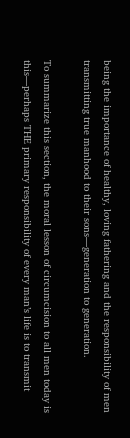being the importance of healthy, loving fathering and the responsibility of men transmitting true manhood to their sons—generation to generation.

To summarize this section, the moral lesson of circumcision to all men today is this—perhaps THE primary responsibility of every man’s life is to transmit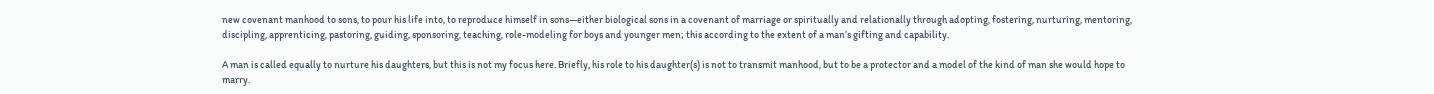new covenant manhood to sons, to pour his life into, to reproduce himself in sons—either biological sons in a covenant of marriage or spiritually and relationally through adopting, fostering, nurturing, mentoring, discipling, apprenticing, pastoring, guiding, sponsoring, teaching, role-modeling for boys and younger men; this according to the extent of a man’s gifting and capability.

A man is called equally to nurture his daughters, but this is not my focus here. Briefly, his role to his daughter(s) is not to transmit manhood, but to be a protector and a model of the kind of man she would hope to marry.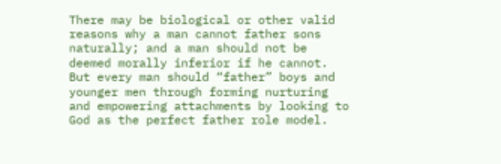There may be biological or other valid reasons why a man cannot father sons naturally; and a man should not be deemed morally inferior if he cannot. But every man should “father” boys and younger men through forming nurturing and empowering attachments by looking to God as the perfect father role model.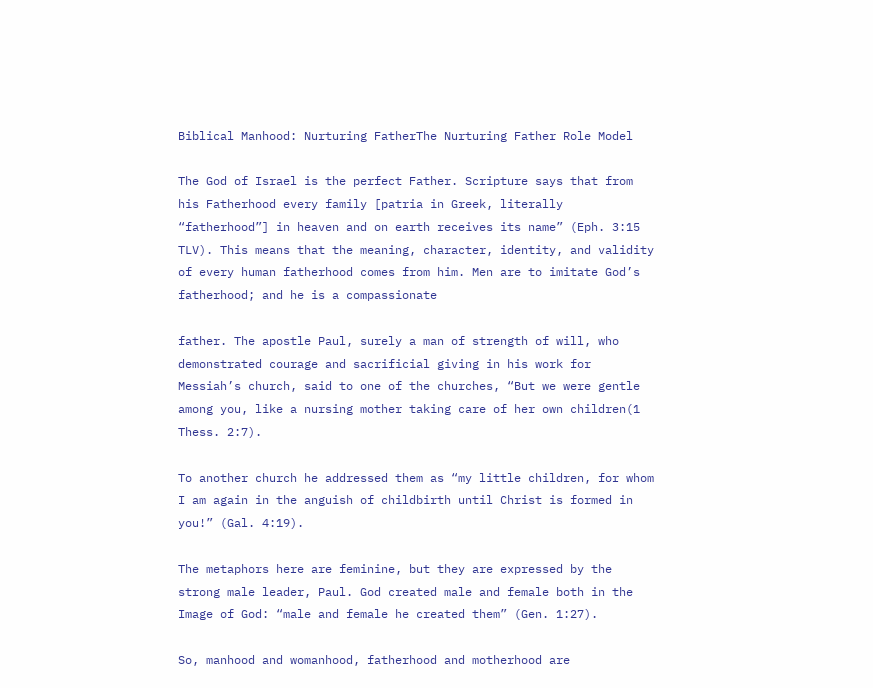Biblical Manhood: Nurturing FatherThe Nurturing Father Role Model

The God of Israel is the perfect Father. Scripture says that from his Fatherhood every family [patria in Greek, literally “fatherhood”] in heaven and on earth receives its name” (Eph. 3:15 TLV). This means that the meaning, character, identity, and validity of every human fatherhood comes from him. Men are to imitate God’s fatherhood; and he is a compassionate

father. The apostle Paul, surely a man of strength of will, who demonstrated courage and sacrificial giving in his work for Messiah’s church, said to one of the churches, “But we were gentle among you, like a nursing mother taking care of her own children(1 Thess. 2:7).

To another church he addressed them as “my little children, for whom I am again in the anguish of childbirth until Christ is formed in you!” (Gal. 4:19).

The metaphors here are feminine, but they are expressed by the strong male leader, Paul. God created male and female both in the Image of God: “male and female he created them” (Gen. 1:27).

So, manhood and womanhood, fatherhood and motherhood are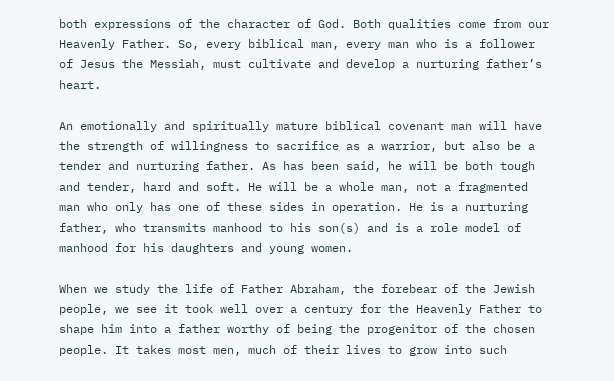both expressions of the character of God. Both qualities come from our Heavenly Father. So, every biblical man, every man who is a follower of Jesus the Messiah, must cultivate and develop a nurturing father’s heart.

An emotionally and spiritually mature biblical covenant man will have the strength of willingness to sacrifice as a warrior, but also be a tender and nurturing father. As has been said, he will be both tough and tender, hard and soft. He will be a whole man, not a fragmented man who only has one of these sides in operation. He is a nurturing father, who transmits manhood to his son(s) and is a role model of manhood for his daughters and young women.

When we study the life of Father Abraham, the forebear of the Jewish people, we see it took well over a century for the Heavenly Father to shape him into a father worthy of being the progenitor of the chosen people. It takes most men, much of their lives to grow into such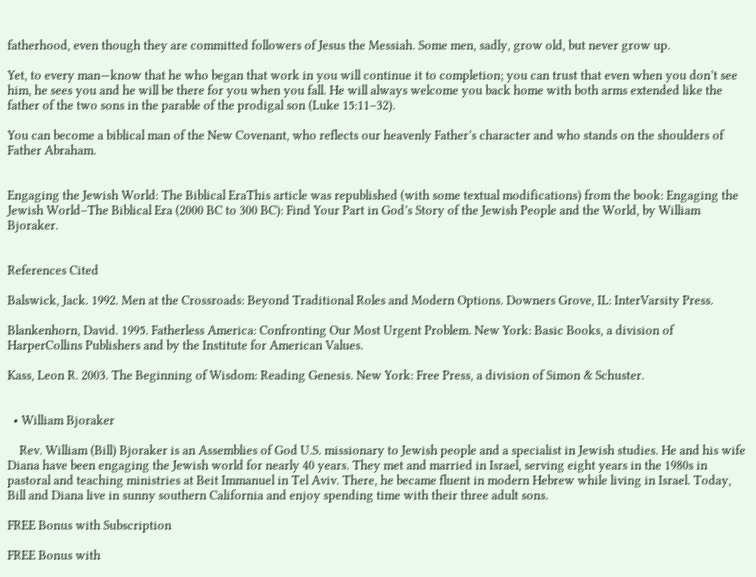fatherhood, even though they are committed followers of Jesus the Messiah. Some men, sadly, grow old, but never grow up.

Yet, to every man—know that he who began that work in you will continue it to completion; you can trust that even when you don’t see him, he sees you and he will be there for you when you fall. He will always welcome you back home with both arms extended like the father of the two sons in the parable of the prodigal son (Luke 15:11–32).

You can become a biblical man of the New Covenant, who reflects our heavenly Father’s character and who stands on the shoulders of Father Abraham.


Engaging the Jewish World: The Biblical EraThis article was republished (with some textual modifications) from the book: Engaging the Jewish World–The Biblical Era (2000 BC to 300 BC): Find Your Part in God’s Story of the Jewish People and the World, by William Bjoraker.


References Cited

Balswick, Jack. 1992. Men at the Crossroads: Beyond Traditional Roles and Modern Options. Downers Grove, IL: InterVarsity Press.

Blankenhorn, David. 1995. Fatherless America: Confronting Our Most Urgent Problem. New York: Basic Books, a division of HarperCollins Publishers and by the Institute for American Values.

Kass, Leon R. 2003. The Beginning of Wisdom: Reading Genesis. New York: Free Press, a division of Simon & Schuster.


  • William Bjoraker

    Rev. William (Bill) Bjoraker is an Assemblies of God U.S. missionary to Jewish people and a specialist in Jewish studies. He and his wife Diana have been engaging the Jewish world for nearly 40 years. They met and married in Israel, serving eight years in the 1980s in pastoral and teaching ministries at Beit Immanuel in Tel Aviv. There, he became fluent in modern Hebrew while living in Israel. Today, Bill and Diana live in sunny southern California and enjoy spending time with their three adult sons.

FREE Bonus with Subscription

FREE Bonus with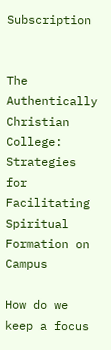Subscription


The Authentically Christian College:
Strategies for Facilitating Spiritual Formation on Campus

How do we keep a focus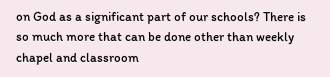on God as a significant part of our schools? There is so much more that can be done other than weekly chapel and classroom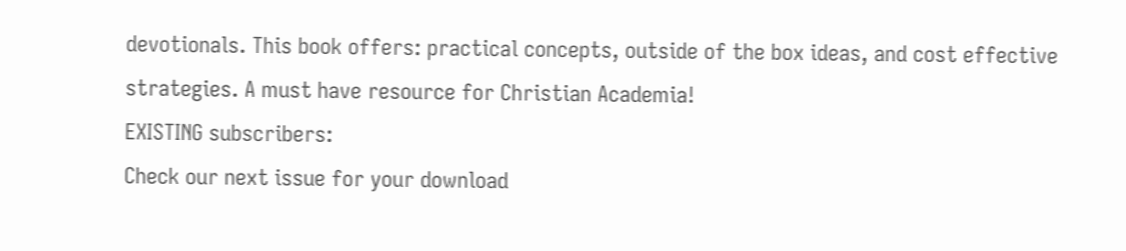devotionals. This book offers: practical concepts, outside of the box ideas, and cost effective strategies. A must have resource for Christian Academia!
EXISTING subscribers:
Check our next issue for your download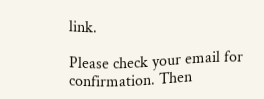link.

Please check your email for confirmation. Then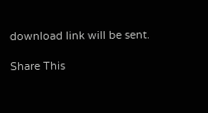download link will be sent.

Share This